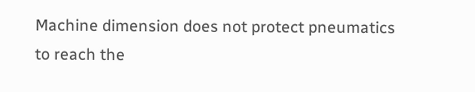Machine dimension does not protect pneumatics to reach the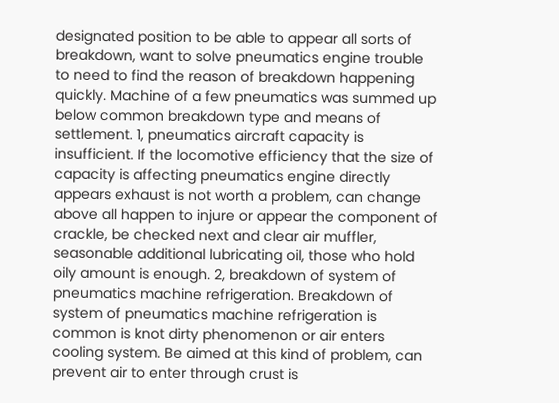designated position to be able to appear all sorts of breakdown, want to solve pneumatics engine trouble to need to find the reason of breakdown happening quickly. Machine of a few pneumatics was summed up below common breakdown type and means of settlement. 1, pneumatics aircraft capacity is insufficient. If the locomotive efficiency that the size of capacity is affecting pneumatics engine directly appears exhaust is not worth a problem, can change above all happen to injure or appear the component of crackle, be checked next and clear air muffler, seasonable additional lubricating oil, those who hold oily amount is enough. 2, breakdown of system of pneumatics machine refrigeration. Breakdown of system of pneumatics machine refrigeration is common is knot dirty phenomenon or air enters cooling system. Be aimed at this kind of problem, can prevent air to enter through crust is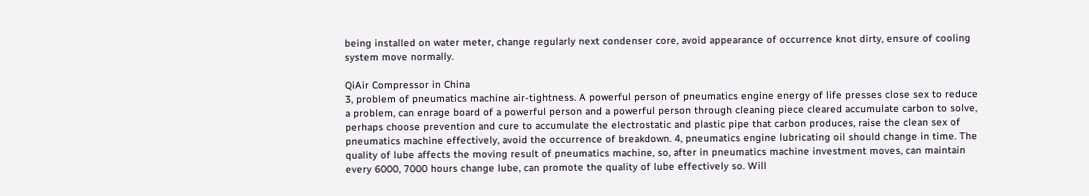being installed on water meter, change regularly next condenser core, avoid appearance of occurrence knot dirty, ensure of cooling system move normally.

QiAir Compressor in China
3, problem of pneumatics machine air-tightness. A powerful person of pneumatics engine energy of life presses close sex to reduce a problem, can enrage board of a powerful person and a powerful person through cleaning piece cleared accumulate carbon to solve, perhaps choose prevention and cure to accumulate the electrostatic and plastic pipe that carbon produces, raise the clean sex of pneumatics machine effectively, avoid the occurrence of breakdown. 4, pneumatics engine lubricating oil should change in time. The quality of lube affects the moving result of pneumatics machine, so, after in pneumatics machine investment moves, can maintain every 6000, 7000 hours change lube, can promote the quality of lube effectively so. Will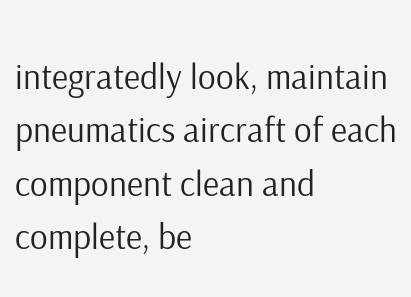integratedly look, maintain pneumatics aircraft of each component clean and complete, be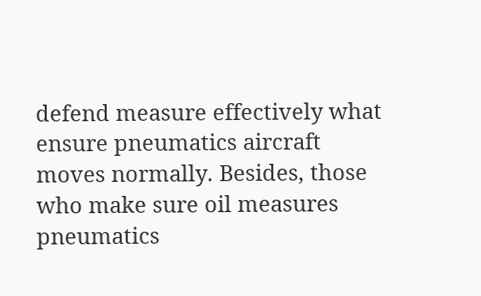defend measure effectively what ensure pneumatics aircraft moves normally. Besides, those who make sure oil measures pneumatics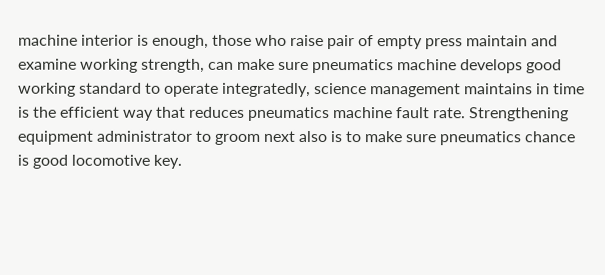machine interior is enough, those who raise pair of empty press maintain and examine working strength, can make sure pneumatics machine develops good working standard to operate integratedly, science management maintains in time is the efficient way that reduces pneumatics machine fault rate. Strengthening equipment administrator to groom next also is to make sure pneumatics chance is good locomotive key.